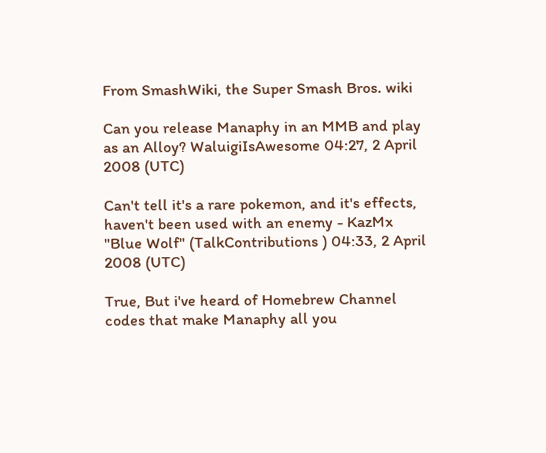From SmashWiki, the Super Smash Bros. wiki

Can you release Manaphy in an MMB and play as an Alloy? WaluigiIsAwesome 04:27, 2 April 2008 (UTC)

Can't tell it's a rare pokemon, and it's effects, haven't been used with an enemy - KazMx "Blue Wolf" (TalkContributions ) 04:33, 2 April 2008 (UTC)

True, But i've heard of Homebrew Channel codes that make Manaphy all you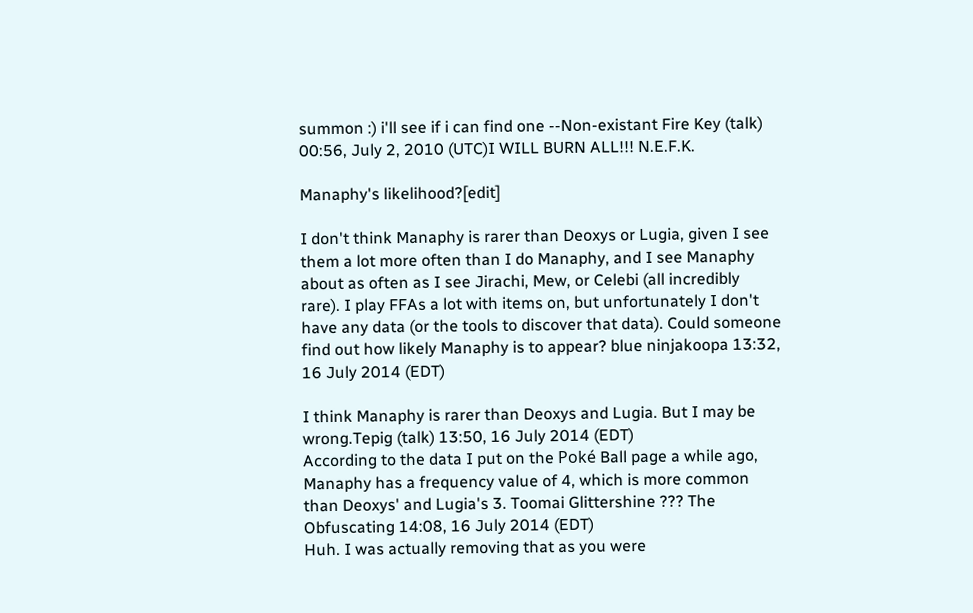summon :) i'll see if i can find one --Non-existant Fire Key (talk) 00:56, July 2, 2010 (UTC)I WILL BURN ALL!!! N.E.F.K.

Manaphy's likelihood?[edit]

I don't think Manaphy is rarer than Deoxys or Lugia, given I see them a lot more often than I do Manaphy, and I see Manaphy about as often as I see Jirachi, Mew, or Celebi (all incredibly rare). I play FFAs a lot with items on, but unfortunately I don't have any data (or the tools to discover that data). Could someone find out how likely Manaphy is to appear? blue ninjakoopa 13:32, 16 July 2014 (EDT)

I think Manaphy is rarer than Deoxys and Lugia. But I may be wrong.Tepig (talk) 13:50, 16 July 2014 (EDT)
According to the data I put on the Poké Ball page a while ago, Manaphy has a frequency value of 4, which is more common than Deoxys' and Lugia's 3. Toomai Glittershine ??? The Obfuscating 14:08, 16 July 2014 (EDT)
Huh. I was actually removing that as you were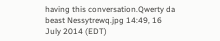having this conversation.Qwerty da beast Nessytrewq.jpg 14:49, 16 July 2014 (EDT)